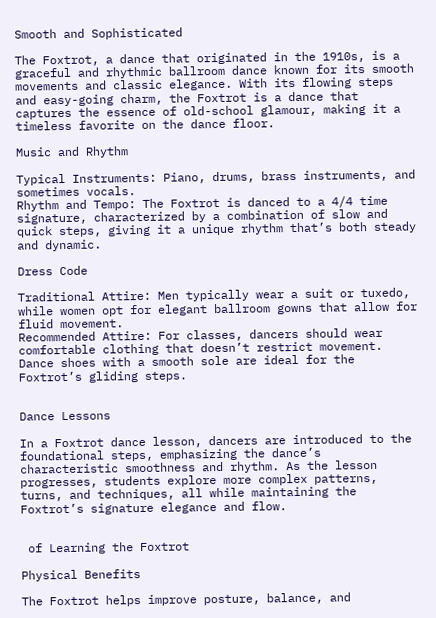Smooth and Sophisticated

The Foxtrot, a dance that originated in the 1910s, is a graceful and rhythmic ballroom dance known for its smooth movements and classic elegance. With its flowing steps and easy-going charm, the Foxtrot is a dance that captures the essence of old-school glamour, making it a timeless favorite on the dance floor.

Music and Rhythm

Typical Instruments: Piano, drums, brass instruments, and sometimes vocals.
Rhythm and Tempo: The Foxtrot is danced to a 4/4 time signature, characterized by a combination of slow and quick steps, giving it a unique rhythm that’s both steady and dynamic.

Dress Code

Traditional Attire: Men typically wear a suit or tuxedo, while women opt for elegant ballroom gowns that allow for fluid movement.
Recommended Attire: For classes, dancers should wear comfortable clothing that doesn’t restrict movement. Dance shoes with a smooth sole are ideal for the Foxtrot’s gliding steps.


Dance Lessons

In a Foxtrot dance lesson, dancers are introduced to the foundational steps, emphasizing the dance’s characteristic smoothness and rhythm. As the lesson progresses, students explore more complex patterns, turns, and techniques, all while maintaining the Foxtrot’s signature elegance and flow.


 of Learning the Foxtrot

Physical Benefits

The Foxtrot helps improve posture, balance, and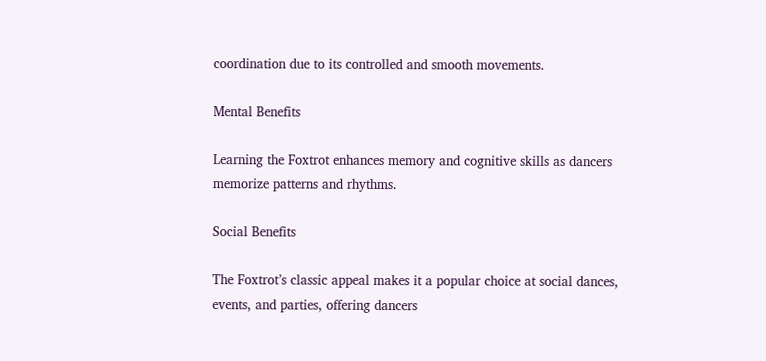coordination due to its controlled and smooth movements.

Mental Benefits

Learning the Foxtrot enhances memory and cognitive skills as dancers memorize patterns and rhythms.

Social Benefits

The Foxtrot’s classic appeal makes it a popular choice at social dances, events, and parties, offering dancers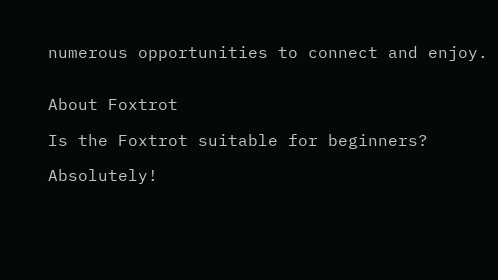numerous opportunities to connect and enjoy.


About Foxtrot

Is the Foxtrot suitable for beginners?

Absolutely!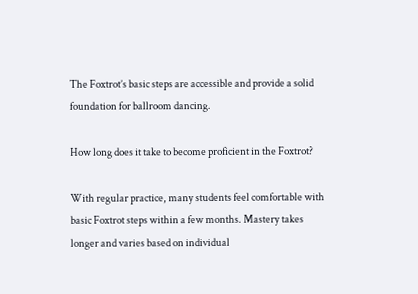The Foxtrot’s basic steps are accessible and provide a solid foundation for ballroom dancing.

How long does it take to become proficient in the Foxtrot?

With regular practice, many students feel comfortable with basic Foxtrot steps within a few months. Mastery takes longer and varies based on individual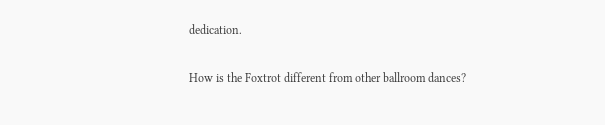dedication.

How is the Foxtrot different from other ballroom dances?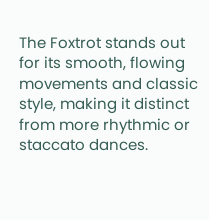The Foxtrot stands out for its smooth, flowing movements and classic style, making it distinct from more rhythmic or staccato dances.